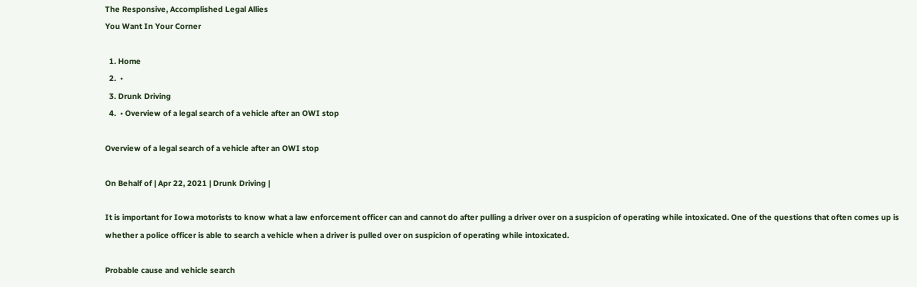The Responsive, Accomplished Legal Allies
You Want In Your Corner

  1. Home
  2.  •
  3. Drunk Driving
  4.  • Overview of a legal search of a vehicle after an OWI stop

Overview of a legal search of a vehicle after an OWI stop

On Behalf of | Apr 22, 2021 | Drunk Driving |

It is important for Iowa motorists to know what a law enforcement officer can and cannot do after pulling a driver over on a suspicion of operating while intoxicated. One of the questions that often comes up is whether a police officer is able to search a vehicle when a driver is pulled over on suspicion of operating while intoxicated.

Probable cause and vehicle search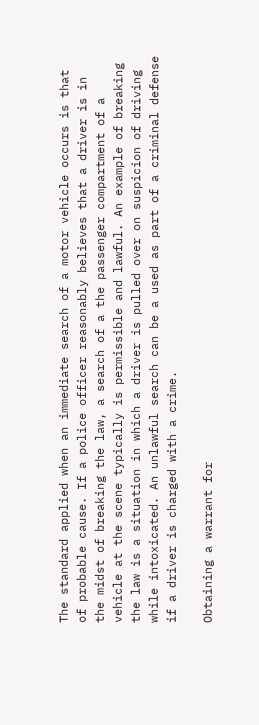The standard applied when an immediate search of a motor vehicle occurs is that of probable cause. If a police officer reasonably believes that a driver is in the midst of breaking the law, a search of a the passenger compartment of a vehicle at the scene typically is permissible and lawful. An example of breaking the law is a situation in which a driver is pulled over on suspicion of driving while intoxicated. An unlawful search can be a used as part of a criminal defense if a driver is charged with a crime.

Obtaining a warrant for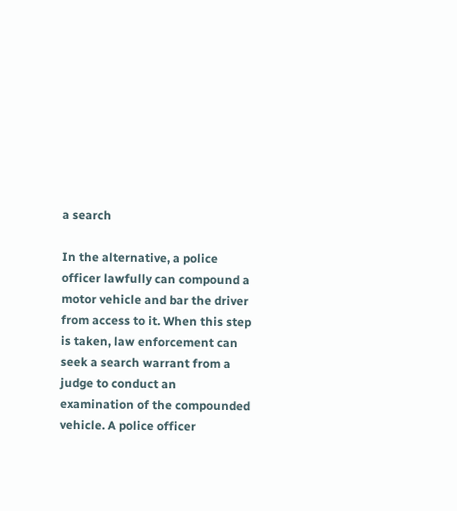a search

In the alternative, a police officer lawfully can compound a motor vehicle and bar the driver from access to it. When this step is taken, law enforcement can seek a search warrant from a judge to conduct an examination of the compounded vehicle. A police officer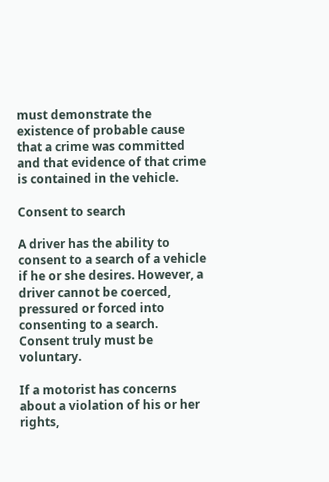must demonstrate the existence of probable cause that a crime was committed and that evidence of that crime is contained in the vehicle.

Consent to search

A driver has the ability to consent to a search of a vehicle if he or she desires. However, a driver cannot be coerced, pressured or forced into consenting to a search. Consent truly must be voluntary.

If a motorist has concerns about a violation of his or her rights,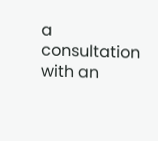a consultation with an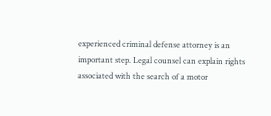experienced criminal defense attorney is an important step. Legal counsel can explain rights associated with the search of a motor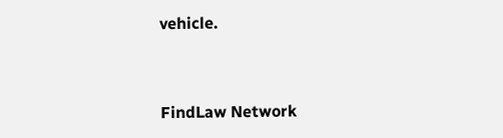vehicle.



FindLaw Network